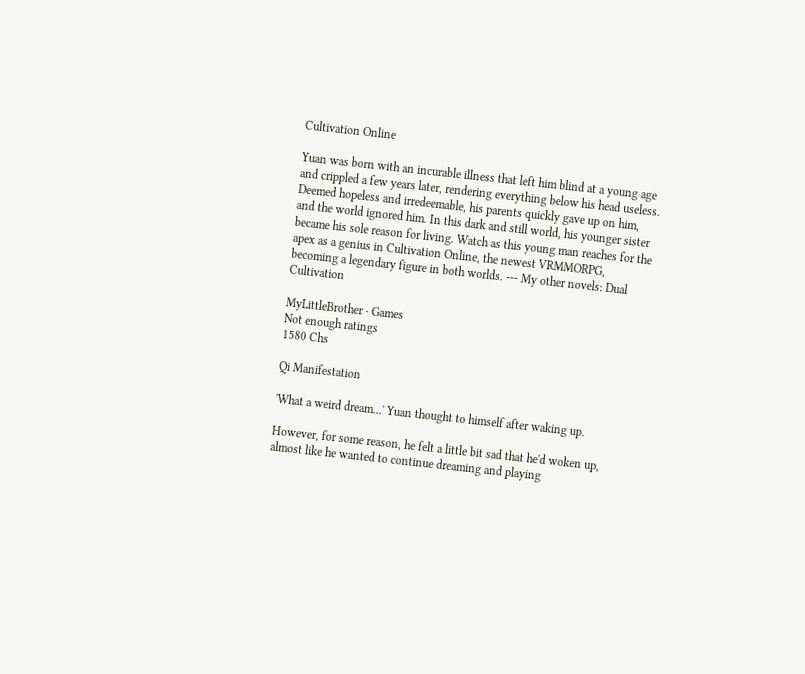Cultivation Online

Yuan was born with an incurable illness that left him blind at a young age and crippled a few years later, rendering everything below his head useless. Deemed hopeless and irredeemable, his parents quickly gave up on him, and the world ignored him. In this dark and still world, his younger sister became his sole reason for living. Watch as this young man reaches for the apex as a genius in Cultivation Online, the newest VRMMORPG, becoming a legendary figure in both worlds. --- My other novels: Dual Cultivation

MyLittleBrother · Games
Not enough ratings
1580 Chs

Qi Manifestation

'What a weird dream…' Yuan thought to himself after waking up.

However, for some reason, he felt a little bit sad that he'd woken up, almost like he wanted to continue dreaming and playing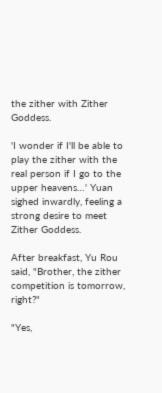the zither with Zither Goddess.

'I wonder if I'll be able to play the zither with the real person if I go to the upper heavens…' Yuan sighed inwardly, feeling a strong desire to meet Zither Goddess.

After breakfast, Yu Rou said, "Brother, the zither competition is tomorrow, right?"

"Yes,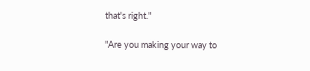that's right."

"Are you making your way to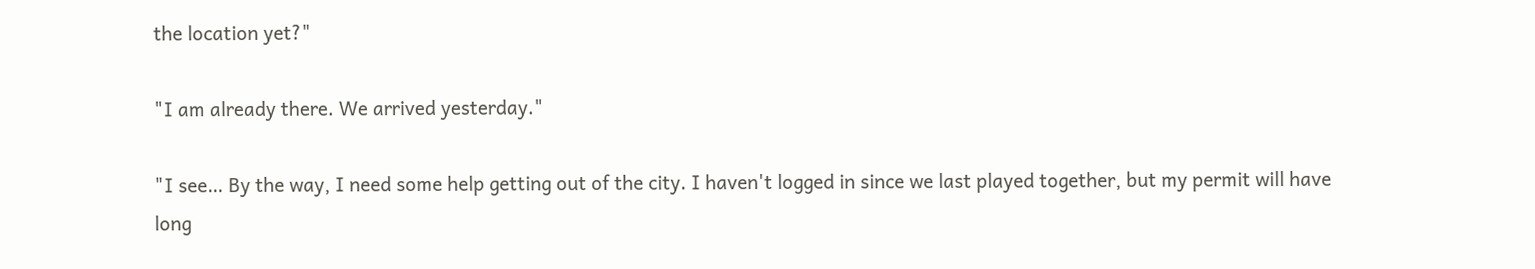the location yet?"

"I am already there. We arrived yesterday."

"I see… By the way, I need some help getting out of the city. I haven't logged in since we last played together, but my permit will have long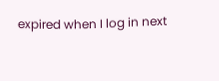expired when I log in next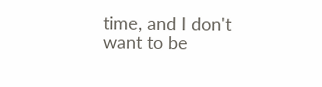time, and I don't want to be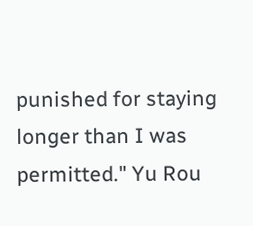punished for staying longer than I was permitted." Yu Rou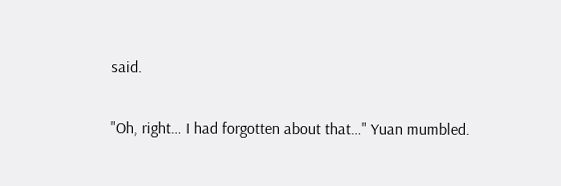said.

"Oh, right… I had forgotten about that…" Yuan mumbled.